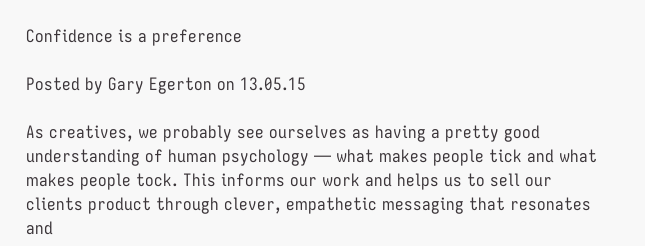Confidence is a preference

Posted by Gary Egerton on 13.05.15

As creatives, we probably see ourselves as having a pretty good understanding of human psychology — what makes people tick and what makes people tock. This informs our work and helps us to sell our clients product through clever, empathetic messaging that resonates and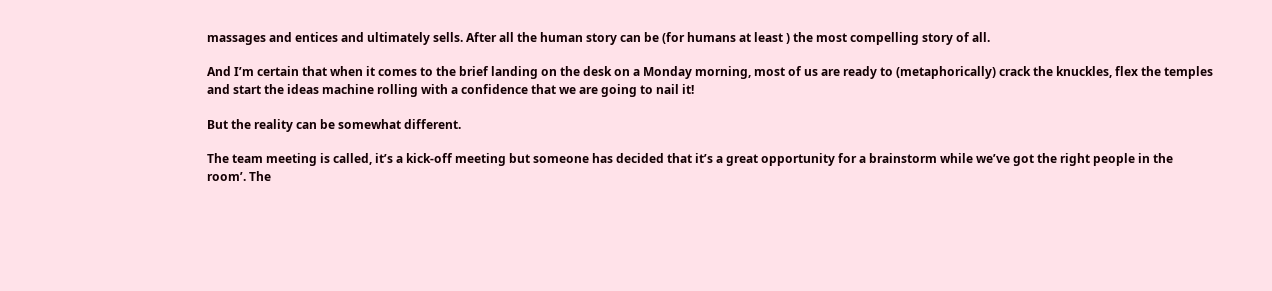massages and entices and ultimately sells. After all the human story can be (for humans at least ) the most compelling story of all.

And I’m certain that when it comes to the brief landing on the desk on a Monday morning, most of us are ready to (metaphorically) crack the knuckles, flex the temples and start the ideas machine rolling with a confidence that we are going to nail it!

But the reality can be somewhat different.

The team meeting is called, it’s a kick-off meeting but someone has decided that it’s a great opportunity for a brainstorm while we’ve got the right people in the room’. The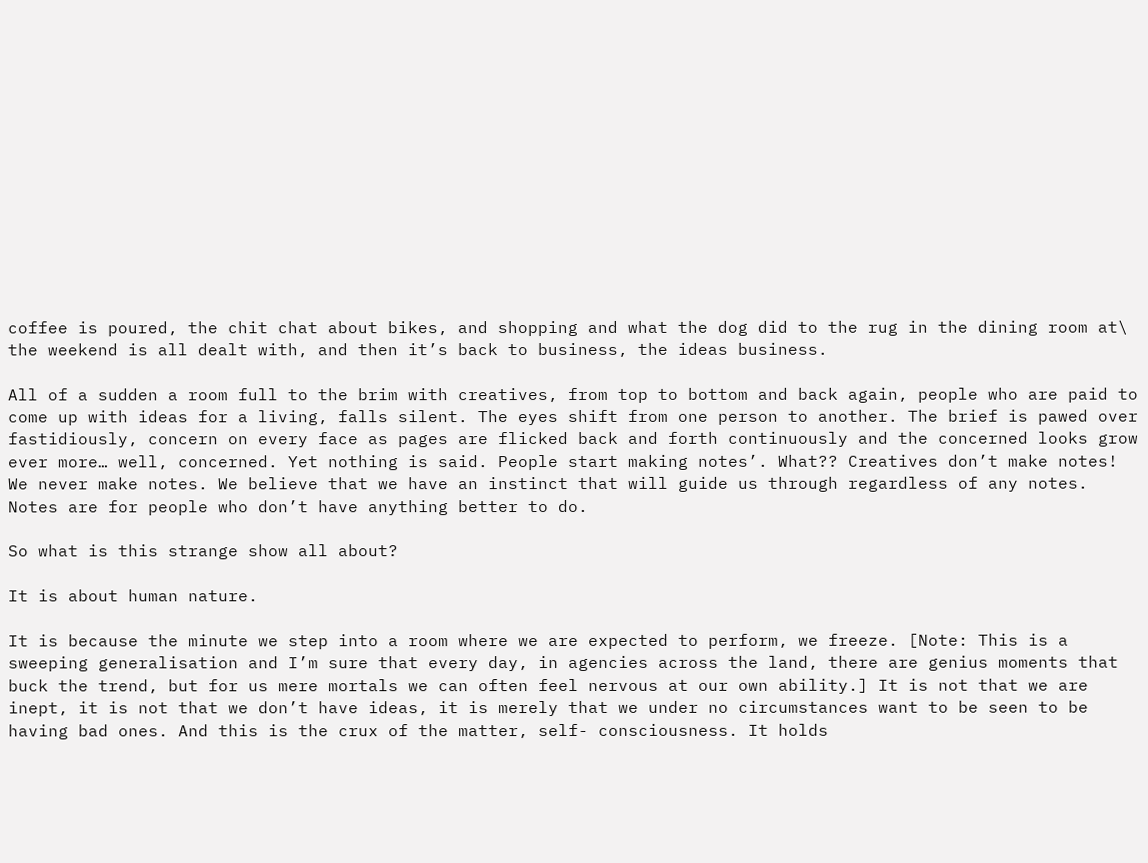coffee is poured, the chit chat about bikes, and shopping and what the dog did to the rug in the dining room at\ the weekend is all dealt with, and then it’s back to business, the ideas business.

All of a sudden a room full to the brim with creatives, from top to bottom and back again, people who are paid to come up with ideas for a living, falls silent. The eyes shift from one person to another. The brief is pawed over fastidiously, concern on every face as pages are flicked back and forth continuously and the concerned looks grow ever more… well, concerned. Yet nothing is said. People start making notes’. What?? Creatives don’t make notes! We never make notes. We believe that we have an instinct that will guide us through regardless of any notes. Notes are for people who don’t have anything better to do.

So what is this strange show all about?

It is about human nature.

It is because the minute we step into a room where we are expected to perform, we freeze. [Note: This is a sweeping generalisation and I’m sure that every day, in agencies across the land, there are genius moments that buck the trend, but for us mere mortals we can often feel nervous at our own ability.] It is not that we are inept, it is not that we don’t have ideas, it is merely that we under no circumstances want to be seen to be having bad ones. And this is the crux of the matter, self- consciousness. It holds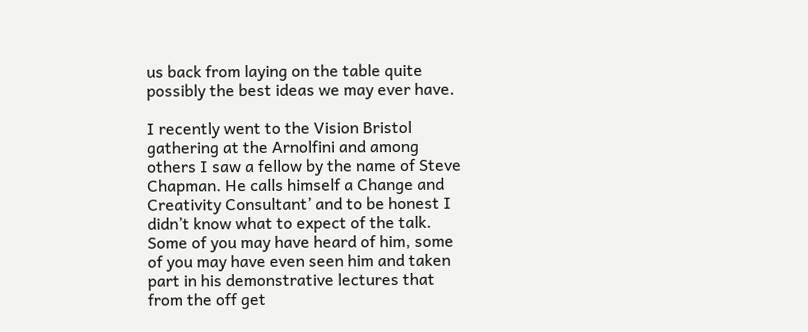us back from laying on the table quite possibly the best ideas we may ever have.

I recently went to the Vision Bristol gathering at the Arnolfini and among others I saw a fellow by the name of Steve Chapman. He calls himself a Change and Creativity Consultant’ and to be honest I didn’t know what to expect of the talk. Some of you may have heard of him, some of you may have even seen him and taken part in his demonstrative lectures that from the off get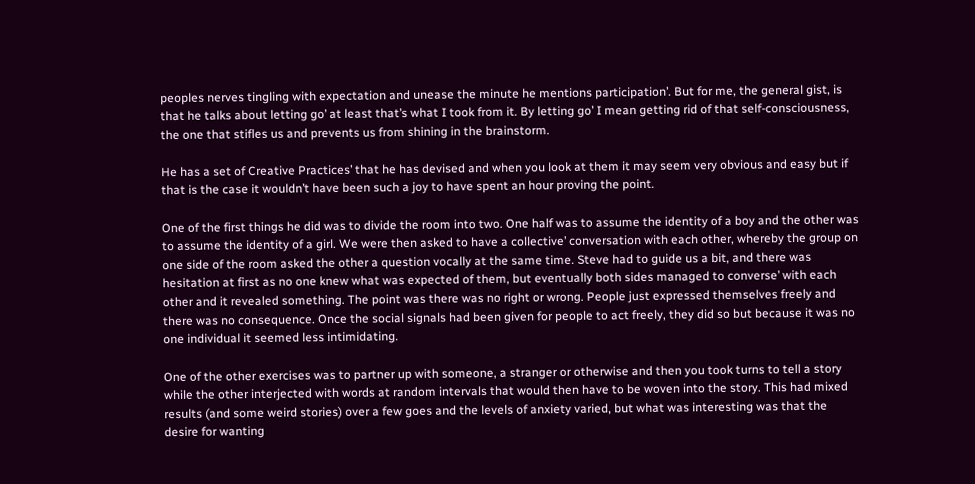peoples nerves tingling with expectation and unease the minute he mentions participation’. But for me, the general gist, is that he talks about letting go’ at least that’s what I took from it. By letting go’ I mean getting rid of that self-consciousness, the one that stifles us and prevents us from shining in the brainstorm.

He has a set of Creative Practices’ that he has devised and when you look at them it may seem very obvious and easy but if that is the case it wouldn’t have been such a joy to have spent an hour proving the point.

One of the first things he did was to divide the room into two. One half was to assume the identity of a boy and the other was to assume the identity of a girl. We were then asked to have a collective’ conversation with each other, whereby the group on one side of the room asked the other a question vocally at the same time. Steve had to guide us a bit, and there was hesitation at first as no one knew what was expected of them, but eventually both sides managed to converse’ with each other and it revealed something. The point was there was no right or wrong. People just expressed themselves freely and there was no consequence. Once the social signals had been given for people to act freely, they did so but because it was no one individual it seemed less intimidating.

One of the other exercises was to partner up with someone, a stranger or otherwise and then you took turns to tell a story while the other interjected with words at random intervals that would then have to be woven into the story. This had mixed results (and some weird stories) over a few goes and the levels of anxiety varied, but what was interesting was that the desire for wanting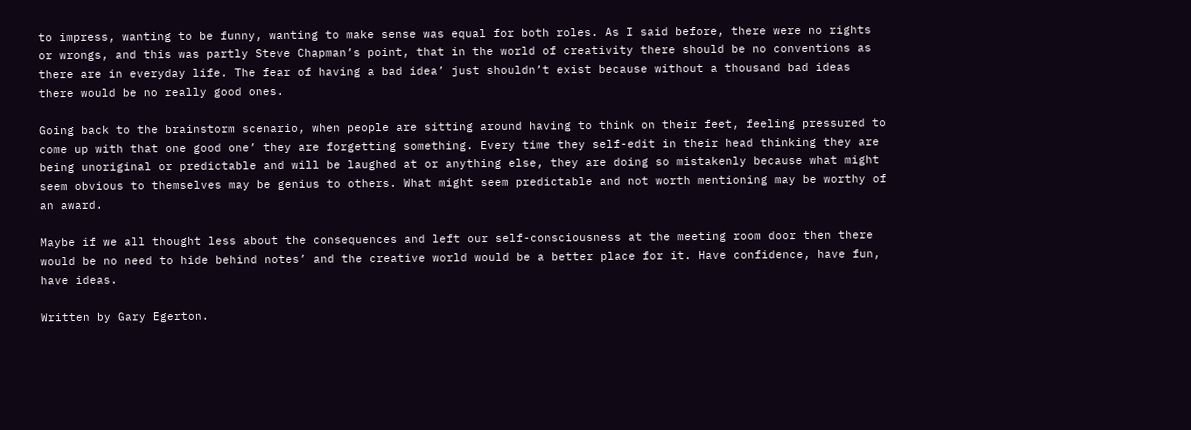to impress, wanting to be funny, wanting to make sense was equal for both roles. As I said before, there were no rights or wrongs, and this was partly Steve Chapman’s point, that in the world of creativity there should be no conventions as there are in everyday life. The fear of having a bad idea’ just shouldn’t exist because without a thousand bad ideas there would be no really good ones.

Going back to the brainstorm scenario, when people are sitting around having to think on their feet, feeling pressured to come up with that one good one’ they are forgetting something. Every time they self-edit in their head thinking they are being unoriginal or predictable and will be laughed at or anything else, they are doing so mistakenly because what might seem obvious to themselves may be genius to others. What might seem predictable and not worth mentioning may be worthy of an award.

Maybe if we all thought less about the consequences and left our self-consciousness at the meeting room door then there would be no need to hide behind notes’ and the creative world would be a better place for it. Have confidence, have fun, have ideas.

Written by Gary Egerton.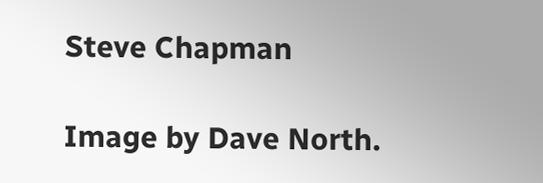Steve Chapman

Image by Dave North.